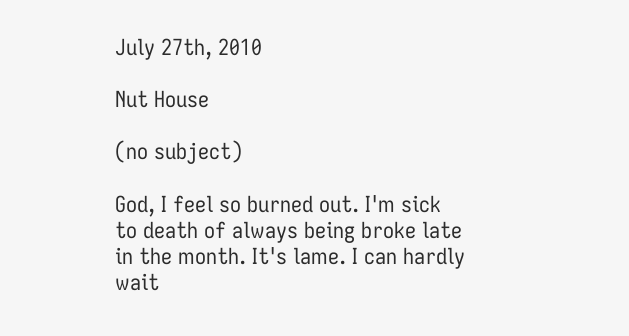July 27th, 2010

Nut House

(no subject)

God, I feel so burned out. I'm sick to death of always being broke late in the month. It's lame. I can hardly wait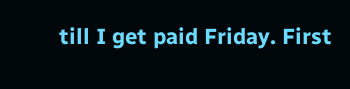till I get paid Friday. First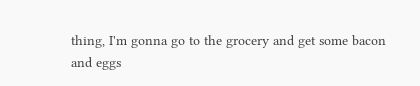thing, I'm gonna go to the grocery and get some bacon and eggs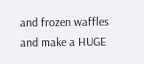and frozen waffles and make a HUGE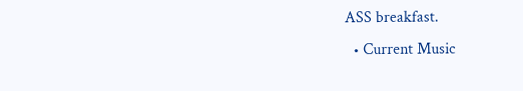ASS breakfast.
  • Current Music